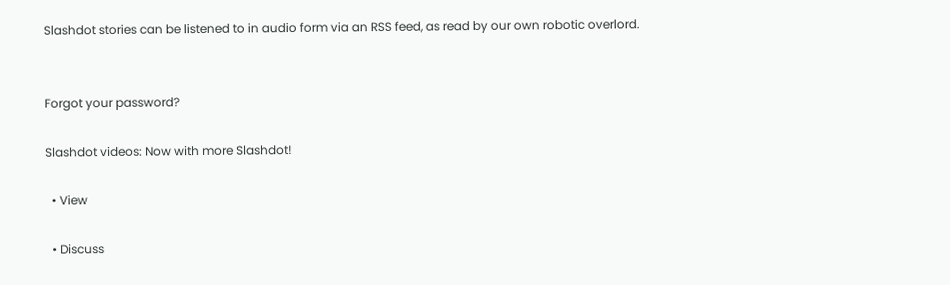Slashdot stories can be listened to in audio form via an RSS feed, as read by our own robotic overlord.


Forgot your password?

Slashdot videos: Now with more Slashdot!

  • View

  • Discuss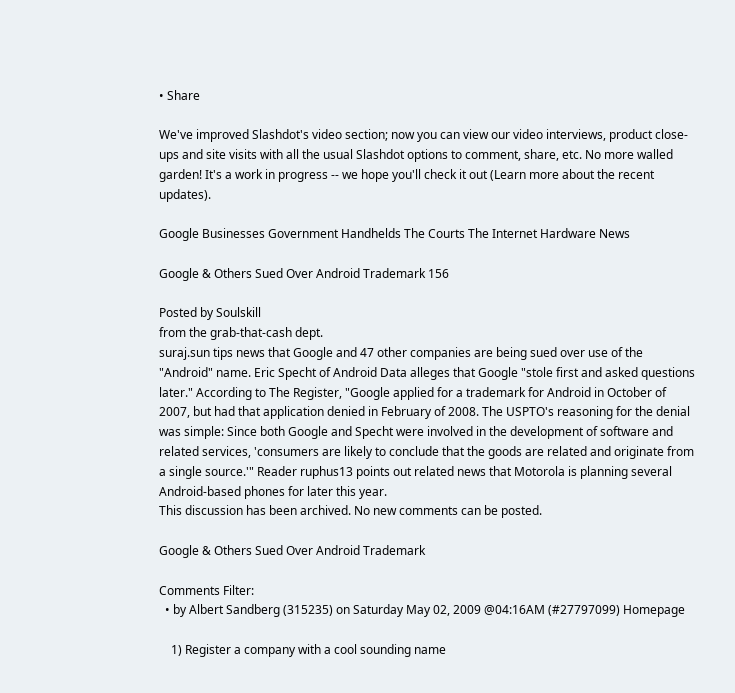• Share

We've improved Slashdot's video section; now you can view our video interviews, product close-ups and site visits with all the usual Slashdot options to comment, share, etc. No more walled garden! It's a work in progress -- we hope you'll check it out (Learn more about the recent updates).

Google Businesses Government Handhelds The Courts The Internet Hardware News

Google & Others Sued Over Android Trademark 156

Posted by Soulskill
from the grab-that-cash dept.
suraj.sun tips news that Google and 47 other companies are being sued over use of the "Android" name. Eric Specht of Android Data alleges that Google "stole first and asked questions later." According to The Register, "Google applied for a trademark for Android in October of 2007, but had that application denied in February of 2008. The USPTO's reasoning for the denial was simple: Since both Google and Specht were involved in the development of software and related services, 'consumers are likely to conclude that the goods are related and originate from a single source.'" Reader ruphus13 points out related news that Motorola is planning several Android-based phones for later this year.
This discussion has been archived. No new comments can be posted.

Google & Others Sued Over Android Trademark

Comments Filter:
  • by Albert Sandberg (315235) on Saturday May 02, 2009 @04:16AM (#27797099) Homepage

    1) Register a company with a cool sounding name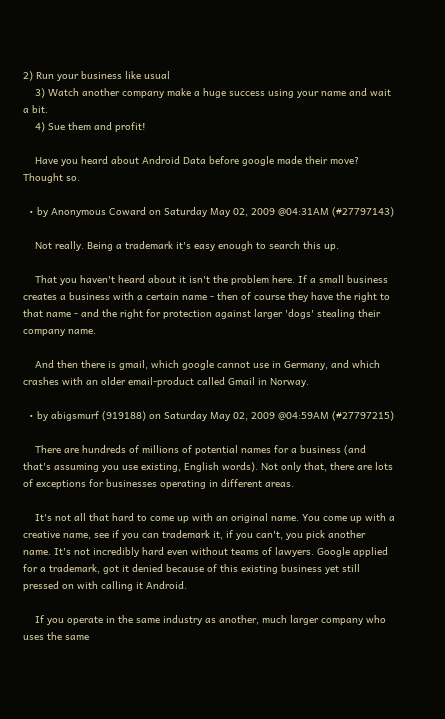2) Run your business like usual
    3) Watch another company make a huge success using your name and wait a bit.
    4) Sue them and profit!

    Have you heard about Android Data before google made their move? Thought so.

  • by Anonymous Coward on Saturday May 02, 2009 @04:31AM (#27797143)

    Not really. Being a trademark it's easy enough to search this up.

    That you haven't heard about it isn't the problem here. If a small business creates a business with a certain name - then of course they have the right to that name - and the right for protection against larger 'dogs' stealing their company name.

    And then there is gmail, which google cannot use in Germany, and which crashes with an older email-product called Gmail in Norway.

  • by abigsmurf (919188) on Saturday May 02, 2009 @04:59AM (#27797215)

    There are hundreds of millions of potential names for a business (and that's assuming you use existing, English words). Not only that, there are lots of exceptions for businesses operating in different areas.

    It's not all that hard to come up with an original name. You come up with a creative name, see if you can trademark it, if you can't, you pick another name. It's not incredibly hard even without teams of lawyers. Google applied for a trademark, got it denied because of this existing business yet still pressed on with calling it Android.

    If you operate in the same industry as another, much larger company who uses the same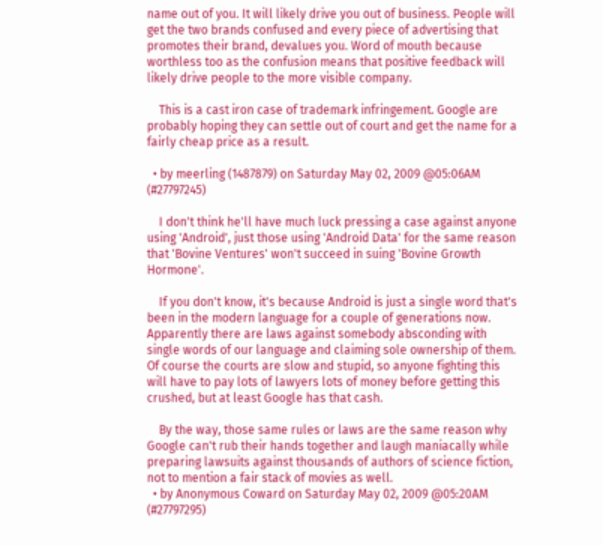name out of you. It will likely drive you out of business. People will get the two brands confused and every piece of advertising that promotes their brand, devalues you. Word of mouth because worthless too as the confusion means that positive feedback will likely drive people to the more visible company.

    This is a cast iron case of trademark infringement. Google are probably hoping they can settle out of court and get the name for a fairly cheap price as a result.

  • by meerling (1487879) on Saturday May 02, 2009 @05:06AM (#27797245)

    I don't think he'll have much luck pressing a case against anyone using 'Android', just those using 'Android Data' for the same reason that 'Bovine Ventures' won't succeed in suing 'Bovine Growth Hormone'.

    If you don't know, it's because Android is just a single word that's been in the modern language for a couple of generations now. Apparently there are laws against somebody absconding with single words of our language and claiming sole ownership of them. Of course the courts are slow and stupid, so anyone fighting this will have to pay lots of lawyers lots of money before getting this crushed, but at least Google has that cash.

    By the way, those same rules or laws are the same reason why Google can't rub their hands together and laugh maniacally while preparing lawsuits against thousands of authors of science fiction, not to mention a fair stack of movies as well.
  • by Anonymous Coward on Saturday May 02, 2009 @05:20AM (#27797295)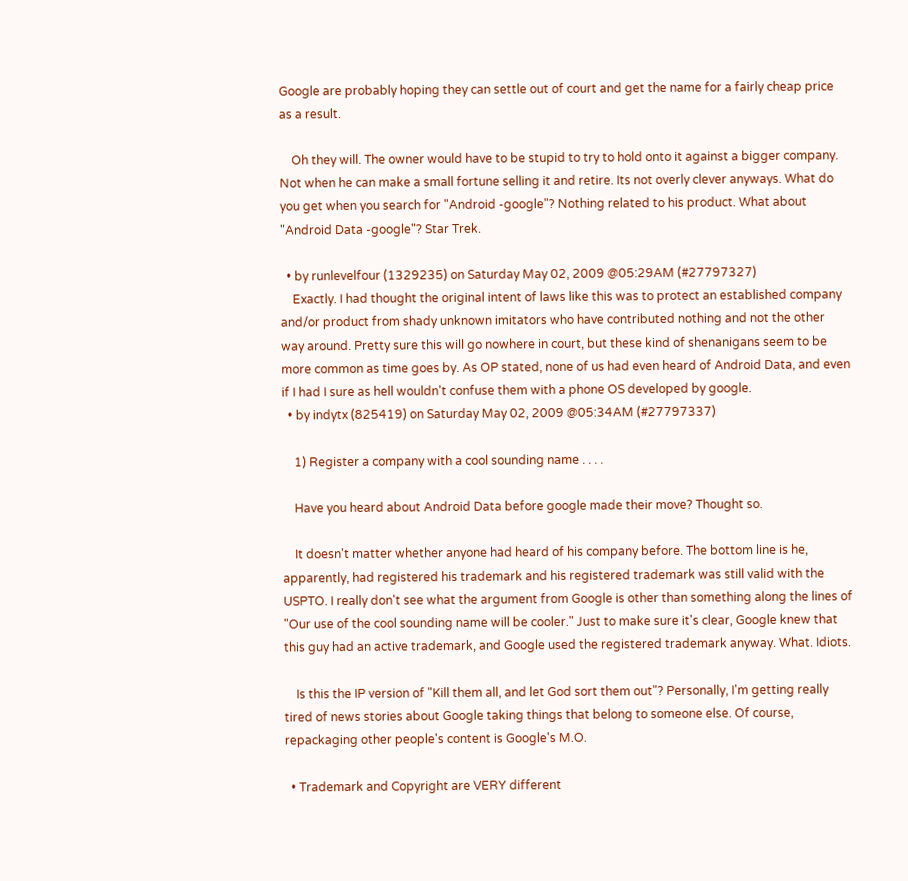Google are probably hoping they can settle out of court and get the name for a fairly cheap price as a result.

    Oh they will. The owner would have to be stupid to try to hold onto it against a bigger company. Not when he can make a small fortune selling it and retire. Its not overly clever anyways. What do you get when you search for "Android -google"? Nothing related to his product. What about "Android Data -google"? Star Trek.

  • by runlevelfour (1329235) on Saturday May 02, 2009 @05:29AM (#27797327)
    Exactly. I had thought the original intent of laws like this was to protect an established company and/or product from shady unknown imitators who have contributed nothing and not the other way around. Pretty sure this will go nowhere in court, but these kind of shenanigans seem to be more common as time goes by. As OP stated, none of us had even heard of Android Data, and even if I had I sure as hell wouldn't confuse them with a phone OS developed by google.
  • by indytx (825419) on Saturday May 02, 2009 @05:34AM (#27797337)

    1) Register a company with a cool sounding name . . . .

    Have you heard about Android Data before google made their move? Thought so.

    It doesn't matter whether anyone had heard of his company before. The bottom line is he, apparently, had registered his trademark and his registered trademark was still valid with the USPTO. I really don't see what the argument from Google is other than something along the lines of "Our use of the cool sounding name will be cooler." Just to make sure it's clear, Google knew that this guy had an active trademark, and Google used the registered trademark anyway. What. Idiots.

    Is this the IP version of "Kill them all, and let God sort them out"? Personally, I'm getting really tired of news stories about Google taking things that belong to someone else. Of course, repackaging other people's content is Google's M.O.

  • Trademark and Copyright are VERY different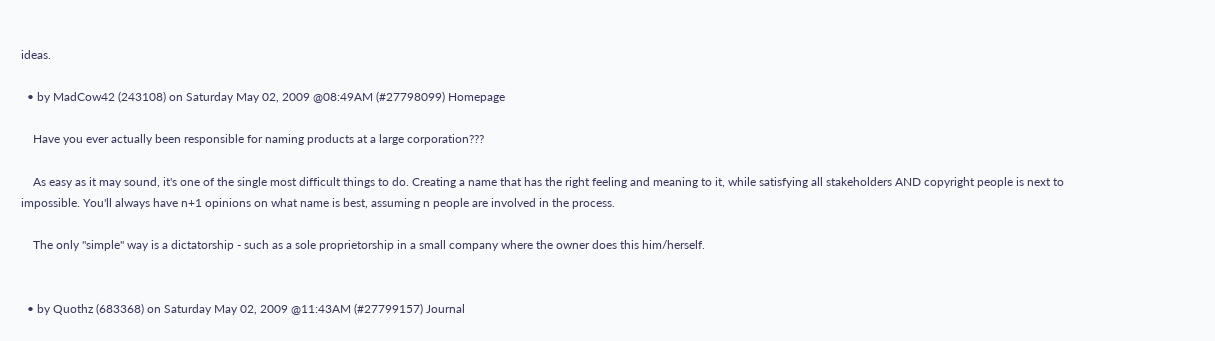ideas.

  • by MadCow42 (243108) on Saturday May 02, 2009 @08:49AM (#27798099) Homepage

    Have you ever actually been responsible for naming products at a large corporation???

    As easy as it may sound, it's one of the single most difficult things to do. Creating a name that has the right feeling and meaning to it, while satisfying all stakeholders AND copyright people is next to impossible. You'll always have n+1 opinions on what name is best, assuming n people are involved in the process.

    The only "simple" way is a dictatorship - such as a sole proprietorship in a small company where the owner does this him/herself.


  • by Quothz (683368) on Saturday May 02, 2009 @11:43AM (#27799157) Journal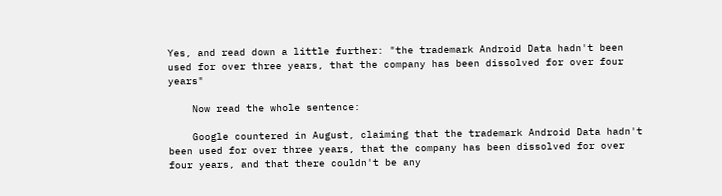Yes, and read down a little further: "the trademark Android Data hadn't been used for over three years, that the company has been dissolved for over four years"

    Now read the whole sentence:

    Google countered in August, claiming that the trademark Android Data hadn't been used for over three years, that the company has been dissolved for over four years, and that there couldn't be any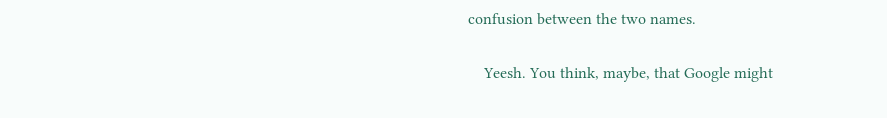confusion between the two names.

    Yeesh. You think, maybe, that Google might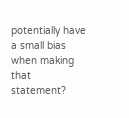potentially have a small bias when making that statement?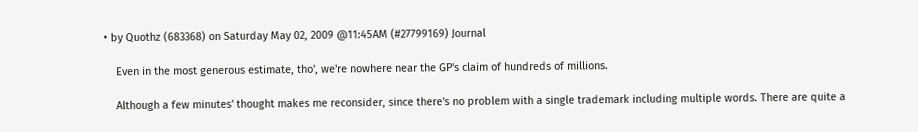• by Quothz (683368) on Saturday May 02, 2009 @11:45AM (#27799169) Journal

    Even in the most generous estimate, tho', we're nowhere near the GP's claim of hundreds of millions.

    Although a few minutes' thought makes me reconsider, since there's no problem with a single trademark including multiple words. There are quite a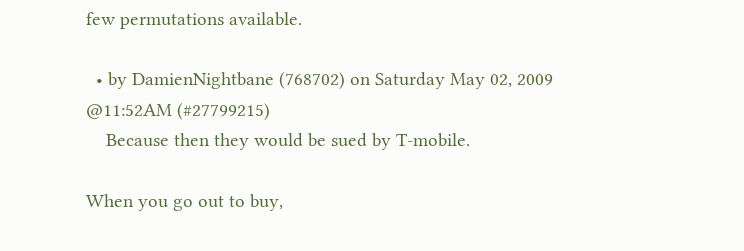few permutations available.

  • by DamienNightbane (768702) on Saturday May 02, 2009 @11:52AM (#27799215)
    Because then they would be sued by T-mobile.

When you go out to buy,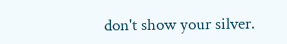don't show your silver.